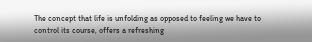The concept that life is unfolding as opposed to feeling we have to control its course, offers a refreshing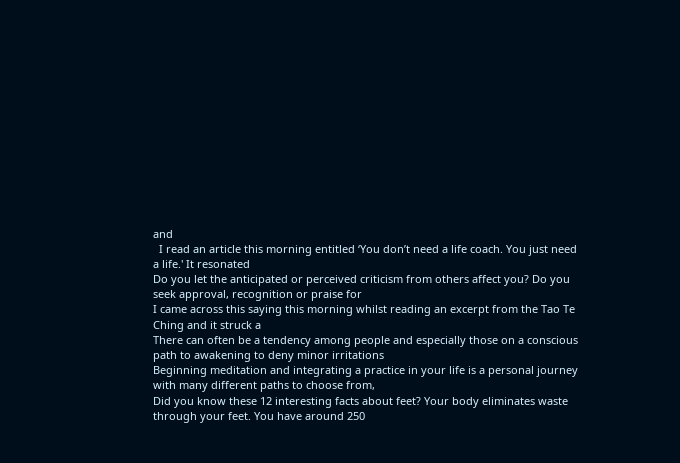and
  I read an article this morning entitled ‘You don’t need a life coach. You just need a life.' It resonated
Do you let the anticipated or perceived criticism from others affect you? Do you seek approval, recognition or praise for
I came across this saying this morning whilst reading an excerpt from the Tao Te Ching and it struck a
There can often be a tendency among people and especially those on a conscious path to awakening to deny minor irritations
Beginning meditation and integrating a practice in your life is a personal journey with many different paths to choose from,
Did you know these 12 interesting facts about feet? Your body eliminates waste through your feet. You have around 250